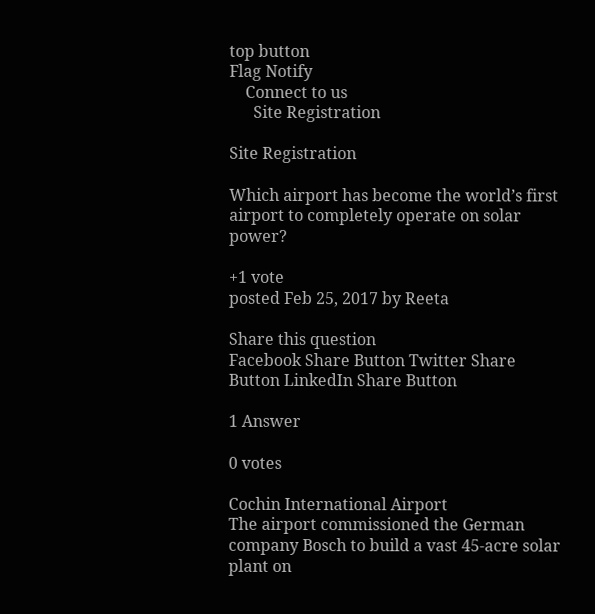top button
Flag Notify
    Connect to us
      Site Registration

Site Registration

Which airport has become the world’s first airport to completely operate on solar power?

+1 vote
posted Feb 25, 2017 by Reeta

Share this question
Facebook Share Button Twitter Share Button LinkedIn Share Button

1 Answer

0 votes

Cochin International Airport
The airport commissioned the German company Bosch to build a vast 45-acre solar plant on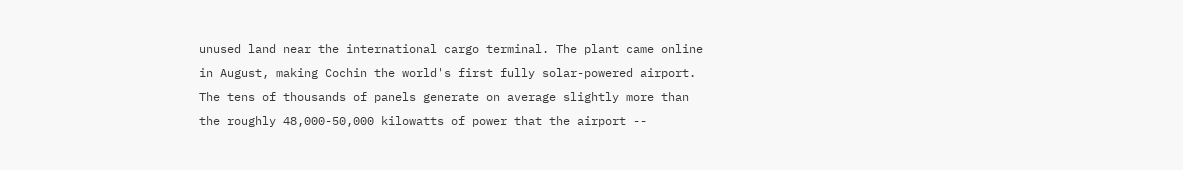unused land near the international cargo terminal. The plant came online in August, making Cochin the world's first fully solar-powered airport. The tens of thousands of panels generate on average slightly more than the roughly 48,000-50,000 kilowatts of power that the airport --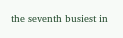the seventh busiest in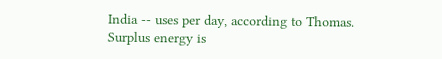India -- uses per day, according to Thomas. Surplus energy is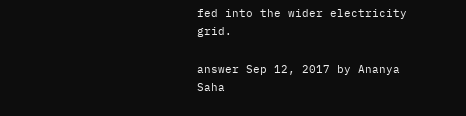fed into the wider electricity grid.

answer Sep 12, 2017 by Ananya Saha